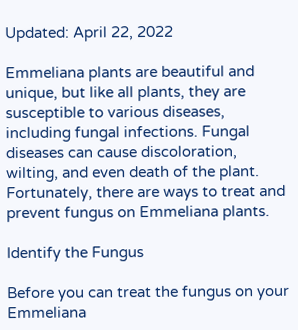Updated: April 22, 2022

Emmeliana plants are beautiful and unique, but like all plants, they are susceptible to various diseases, including fungal infections. Fungal diseases can cause discoloration, wilting, and even death of the plant. Fortunately, there are ways to treat and prevent fungus on Emmeliana plants.

Identify the Fungus

Before you can treat the fungus on your Emmeliana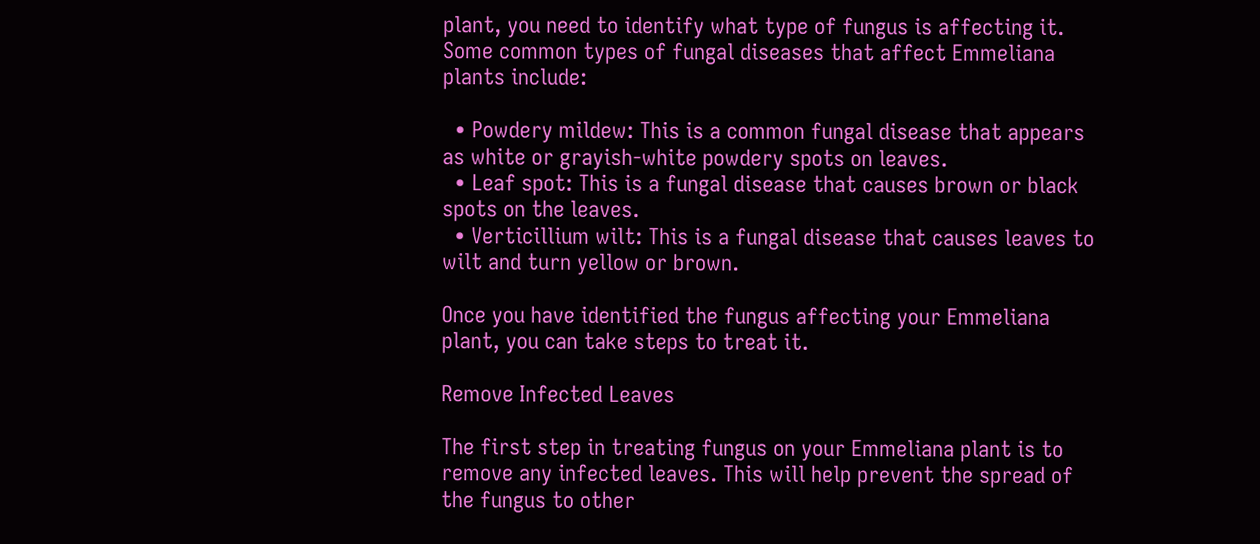plant, you need to identify what type of fungus is affecting it. Some common types of fungal diseases that affect Emmeliana plants include:

  • Powdery mildew: This is a common fungal disease that appears as white or grayish-white powdery spots on leaves.
  • Leaf spot: This is a fungal disease that causes brown or black spots on the leaves.
  • Verticillium wilt: This is a fungal disease that causes leaves to wilt and turn yellow or brown.

Once you have identified the fungus affecting your Emmeliana plant, you can take steps to treat it.

Remove Infected Leaves

The first step in treating fungus on your Emmeliana plant is to remove any infected leaves. This will help prevent the spread of the fungus to other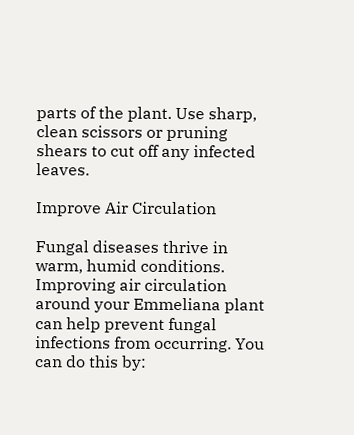parts of the plant. Use sharp, clean scissors or pruning shears to cut off any infected leaves.

Improve Air Circulation

Fungal diseases thrive in warm, humid conditions. Improving air circulation around your Emmeliana plant can help prevent fungal infections from occurring. You can do this by: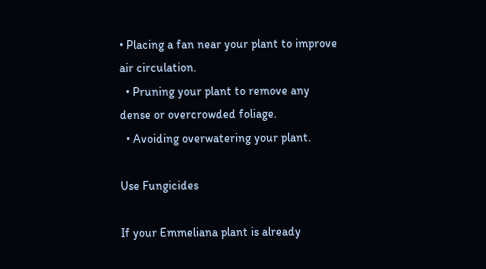• Placing a fan near your plant to improve air circulation.
  • Pruning your plant to remove any dense or overcrowded foliage.
  • Avoiding overwatering your plant.

Use Fungicides

If your Emmeliana plant is already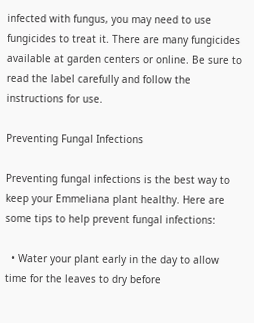infected with fungus, you may need to use fungicides to treat it. There are many fungicides available at garden centers or online. Be sure to read the label carefully and follow the instructions for use.

Preventing Fungal Infections

Preventing fungal infections is the best way to keep your Emmeliana plant healthy. Here are some tips to help prevent fungal infections:

  • Water your plant early in the day to allow time for the leaves to dry before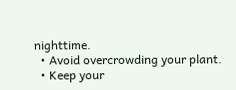nighttime.
  • Avoid overcrowding your plant.
  • Keep your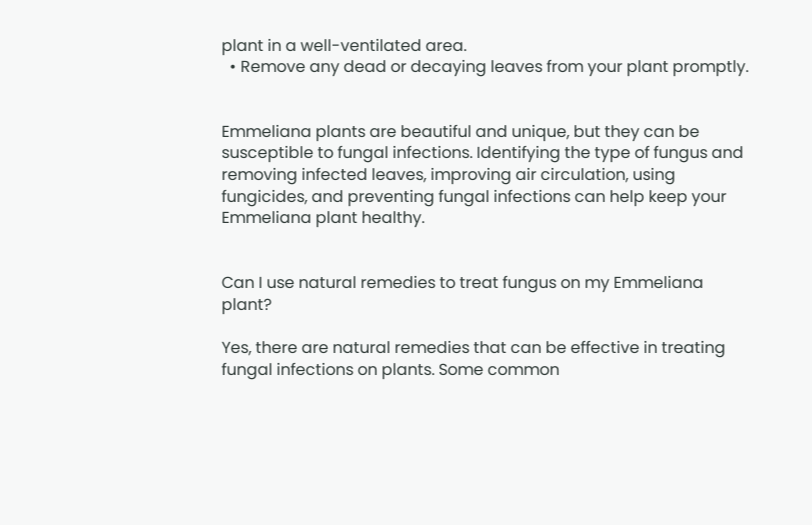plant in a well-ventilated area.
  • Remove any dead or decaying leaves from your plant promptly.


Emmeliana plants are beautiful and unique, but they can be susceptible to fungal infections. Identifying the type of fungus and removing infected leaves, improving air circulation, using fungicides, and preventing fungal infections can help keep your Emmeliana plant healthy.


Can I use natural remedies to treat fungus on my Emmeliana plant?

Yes, there are natural remedies that can be effective in treating fungal infections on plants. Some common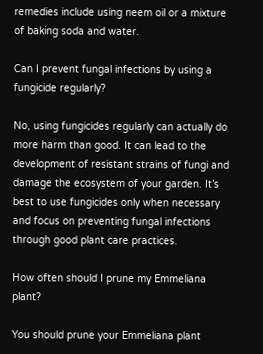remedies include using neem oil or a mixture of baking soda and water.

Can I prevent fungal infections by using a fungicide regularly?

No, using fungicides regularly can actually do more harm than good. It can lead to the development of resistant strains of fungi and damage the ecosystem of your garden. It’s best to use fungicides only when necessary and focus on preventing fungal infections through good plant care practices.

How often should I prune my Emmeliana plant?

You should prune your Emmeliana plant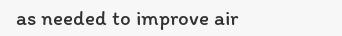as needed to improve air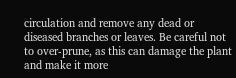circulation and remove any dead or diseased branches or leaves. Be careful not to over-prune, as this can damage the plant and make it more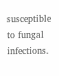susceptible to fungal infections.